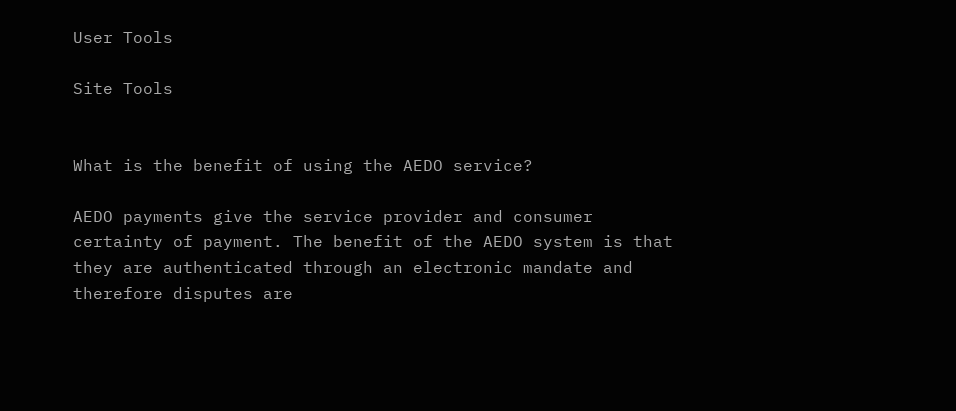User Tools

Site Tools


What is the benefit of using the AEDO service?

AEDO payments give the service provider and consumer certainty of payment. The benefit of the AEDO system is that they are authenticated through an electronic mandate and therefore disputes are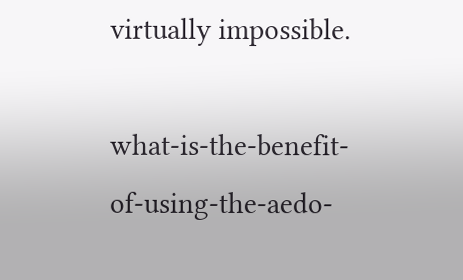virtually impossible.

what-is-the-benefit-of-using-the-aedo-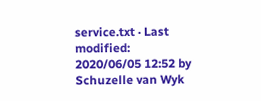service.txt · Last modified: 2020/06/05 12:52 by Schuzelle van Wyk